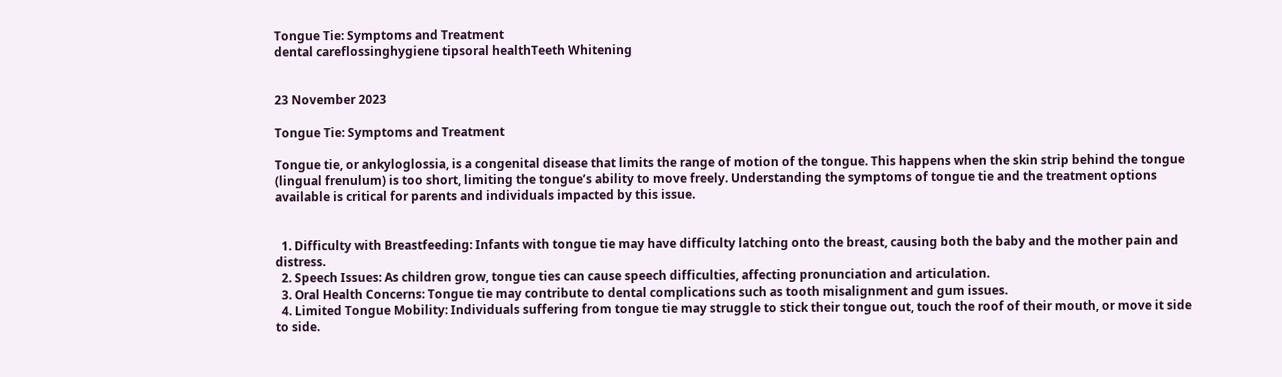Tongue Tie: Symptoms and Treatment
dental careflossinghygiene tipsoral healthTeeth Whitening


23 November 2023

Tongue Tie: Symptoms and Treatment

Tongue tie, or ankyloglossia, is a congenital disease that limits the range of motion of the tongue. This happens when the skin strip behind the tongue (lingual frenulum) is too short, limiting the tongue’s ability to move freely. Understanding the symptoms of tongue tie and the treatment options available is critical for parents and individuals impacted by this issue.


  1. Difficulty with Breastfeeding: Infants with tongue tie may have difficulty latching onto the breast, causing both the baby and the mother pain and distress.
  2. Speech Issues: As children grow, tongue ties can cause speech difficulties, affecting pronunciation and articulation.
  3. Oral Health Concerns: Tongue tie may contribute to dental complications such as tooth misalignment and gum issues.
  4. Limited Tongue Mobility: Individuals suffering from tongue tie may struggle to stick their tongue out, touch the roof of their mouth, or move it side to side.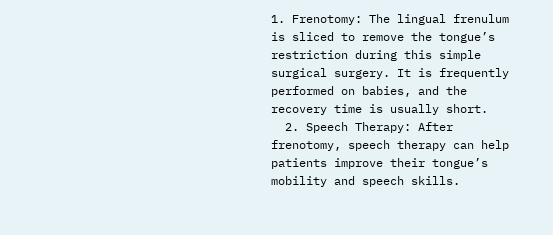1. Frenotomy: The lingual frenulum is sliced to remove the tongue’s restriction during this simple surgical surgery. It is frequently performed on babies, and the recovery time is usually short.
  2. Speech Therapy: After frenotomy, speech therapy can help patients improve their tongue’s mobility and speech skills.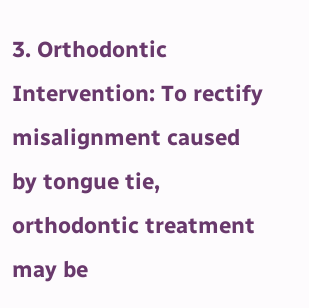3. Orthodontic Intervention: To rectify misalignment caused by tongue tie, orthodontic treatment may be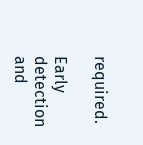required.

Early detection and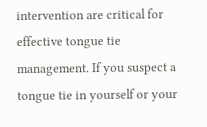intervention are critical for effective tongue tie management. If you suspect a tongue tie in yourself or your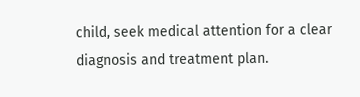child, seek medical attention for a clear diagnosis and treatment plan.